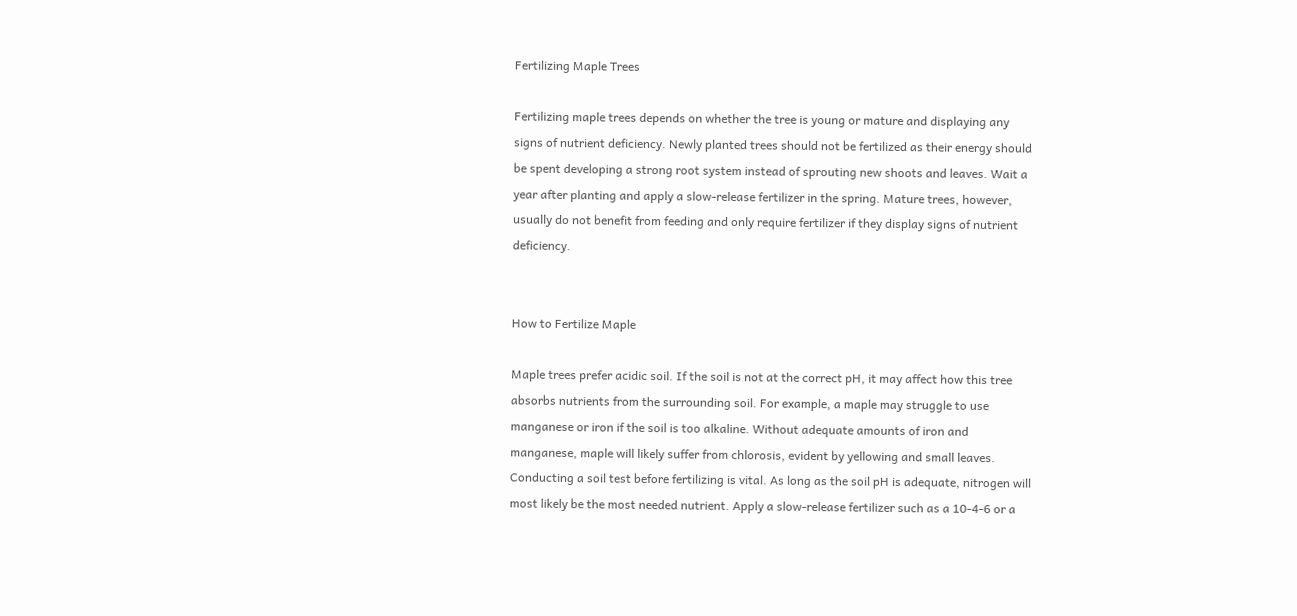Fertilizing Maple Trees

Fertilizing maple trees depends on whether the tree is young or mature and displaying any signs of nutrient deficiency. Newly planted trees should not be fertilized as their energy should be spent developing a strong root system instead of sprouting new shoots and leaves. Wait a year after planting and apply a slow-release fertilizer in the spring. Mature trees, however, usually do not benefit from feeding and only require fertilizer if they display signs of nutrient deficiency.


How to Fertilize Maple

Maple trees prefer acidic soil. If the soil is not at the correct pH, it may affect how this tree absorbs nutrients from the surrounding soil. For example, a maple may struggle to use manganese or iron if the soil is too alkaline. Without adequate amounts of iron and manganese, maple will likely suffer from chlorosis, evident by yellowing and small leaves. Conducting a soil test before fertilizing is vital. As long as the soil pH is adequate, nitrogen will most likely be the most needed nutrient. Apply a slow-release fertilizer such as a 10-4-6 or a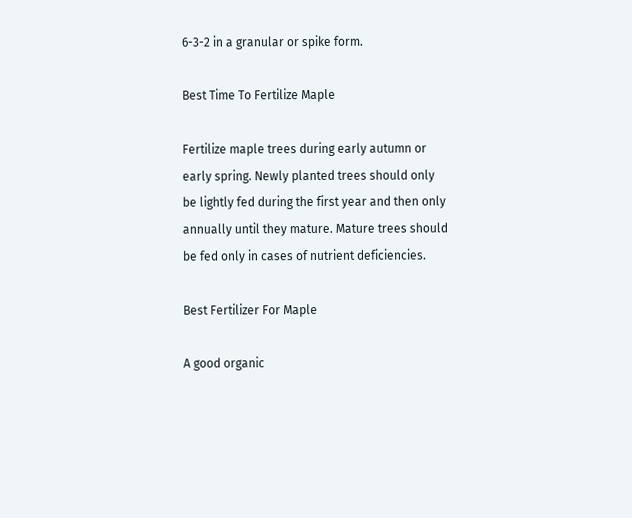6-3-2 in a granular or spike form.

Best Time To Fertilize Maple

Fertilize maple trees during early autumn or early spring. Newly planted trees should only be lightly fed during the first year and then only annually until they mature. Mature trees should be fed only in cases of nutrient deficiencies.

Best Fertilizer For Maple

A good organic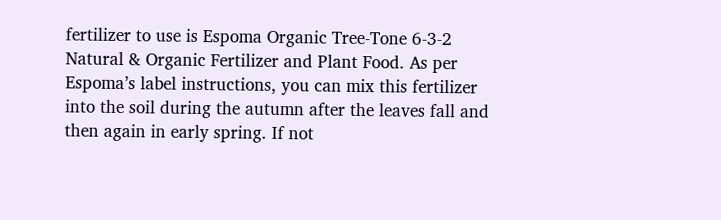fertilizer to use is Espoma Organic Tree-Tone 6-3-2 Natural & Organic Fertilizer and Plant Food. As per Espoma’s label instructions, you can mix this fertilizer into the soil during the autumn after the leaves fall and then again in early spring. If not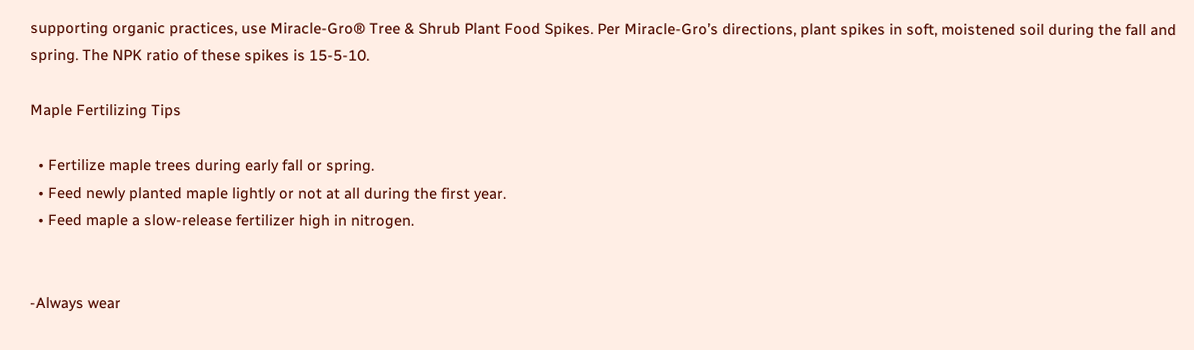supporting organic practices, use Miracle-Gro® Tree & Shrub Plant Food Spikes. Per Miracle-Gro’s directions, plant spikes in soft, moistened soil during the fall and spring. The NPK ratio of these spikes is 15-5-10.

Maple Fertilizing Tips

  • Fertilize maple trees during early fall or spring.
  • Feed newly planted maple lightly or not at all during the first year.
  • Feed maple a slow-release fertilizer high in nitrogen.


-Always wear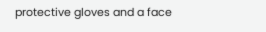protective gloves and a face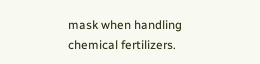mask when handling chemical fertilizers.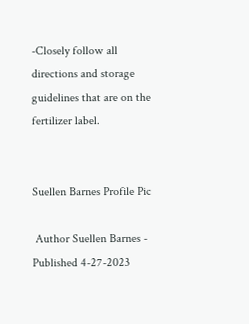-Closely follow all directions and storage guidelines that are on the fertilizer label.


Suellen Barnes Profile Pic

 Author Suellen Barnes - Published 4-27-2023